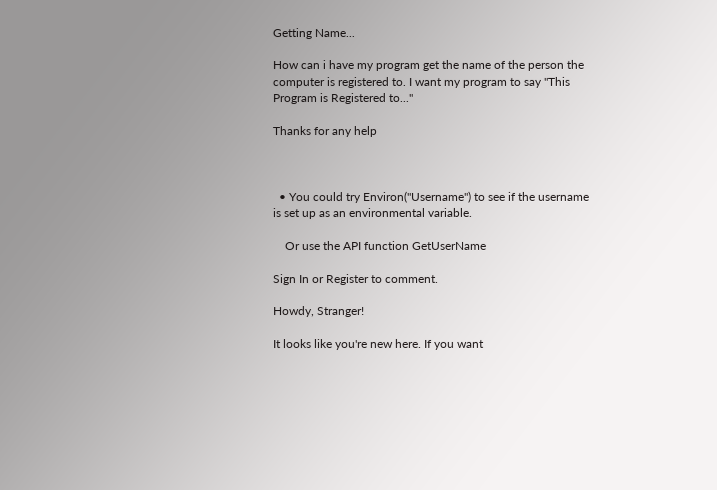Getting Name...

How can i have my program get the name of the person the computer is registered to. I want my program to say "This Program is Registered to..."

Thanks for any help



  • You could try Environ("Username") to see if the username is set up as an environmental variable.

    Or use the API function GetUserName

Sign In or Register to comment.

Howdy, Stranger!

It looks like you're new here. If you want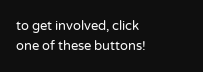to get involved, click one of these buttons!